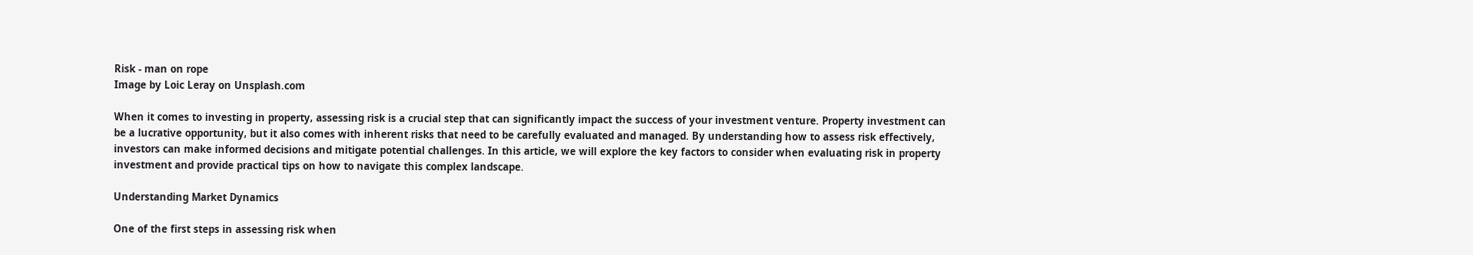Risk - man on rope
Image by Loic Leray on Unsplash.com

When it comes to investing in property, assessing risk is a crucial step that can significantly impact the success of your investment venture. Property investment can be a lucrative opportunity, but it also comes with inherent risks that need to be carefully evaluated and managed. By understanding how to assess risk effectively, investors can make informed decisions and mitigate potential challenges. In this article, we will explore the key factors to consider when evaluating risk in property investment and provide practical tips on how to navigate this complex landscape.

Understanding Market Dynamics

One of the first steps in assessing risk when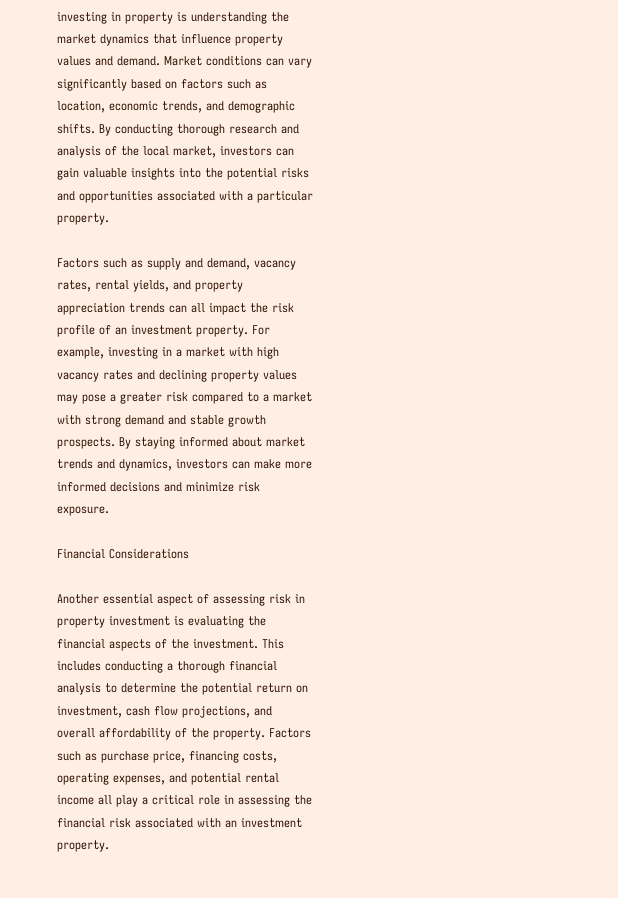investing in property is understanding the market dynamics that influence property values and demand. Market conditions can vary significantly based on factors such as location, economic trends, and demographic shifts. By conducting thorough research and analysis of the local market, investors can gain valuable insights into the potential risks and opportunities associated with a particular property.

Factors such as supply and demand, vacancy rates, rental yields, and property appreciation trends can all impact the risk profile of an investment property. For example, investing in a market with high vacancy rates and declining property values may pose a greater risk compared to a market with strong demand and stable growth prospects. By staying informed about market trends and dynamics, investors can make more informed decisions and minimize risk exposure.

Financial Considerations

Another essential aspect of assessing risk in property investment is evaluating the financial aspects of the investment. This includes conducting a thorough financial analysis to determine the potential return on investment, cash flow projections, and overall affordability of the property. Factors such as purchase price, financing costs, operating expenses, and potential rental income all play a critical role in assessing the financial risk associated with an investment property.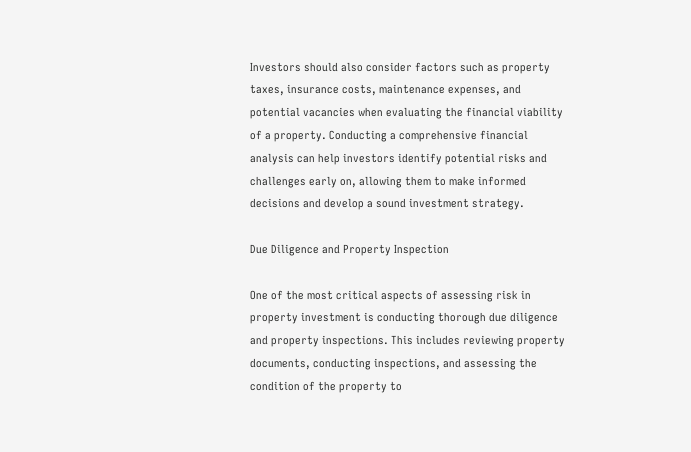Investors should also consider factors such as property taxes, insurance costs, maintenance expenses, and potential vacancies when evaluating the financial viability of a property. Conducting a comprehensive financial analysis can help investors identify potential risks and challenges early on, allowing them to make informed decisions and develop a sound investment strategy.

Due Diligence and Property Inspection

One of the most critical aspects of assessing risk in property investment is conducting thorough due diligence and property inspections. This includes reviewing property documents, conducting inspections, and assessing the condition of the property to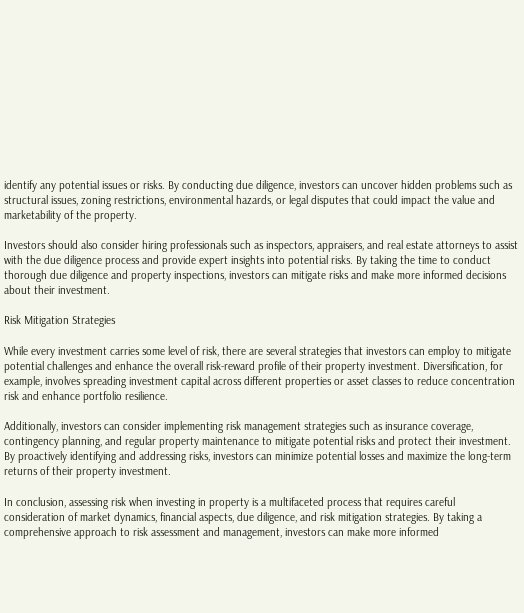identify any potential issues or risks. By conducting due diligence, investors can uncover hidden problems such as structural issues, zoning restrictions, environmental hazards, or legal disputes that could impact the value and marketability of the property.

Investors should also consider hiring professionals such as inspectors, appraisers, and real estate attorneys to assist with the due diligence process and provide expert insights into potential risks. By taking the time to conduct thorough due diligence and property inspections, investors can mitigate risks and make more informed decisions about their investment.

Risk Mitigation Strategies

While every investment carries some level of risk, there are several strategies that investors can employ to mitigate potential challenges and enhance the overall risk-reward profile of their property investment. Diversification, for example, involves spreading investment capital across different properties or asset classes to reduce concentration risk and enhance portfolio resilience.

Additionally, investors can consider implementing risk management strategies such as insurance coverage, contingency planning, and regular property maintenance to mitigate potential risks and protect their investment. By proactively identifying and addressing risks, investors can minimize potential losses and maximize the long-term returns of their property investment.

In conclusion, assessing risk when investing in property is a multifaceted process that requires careful consideration of market dynamics, financial aspects, due diligence, and risk mitigation strategies. By taking a comprehensive approach to risk assessment and management, investors can make more informed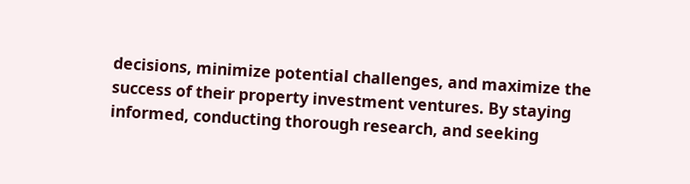decisions, minimize potential challenges, and maximize the success of their property investment ventures. By staying informed, conducting thorough research, and seeking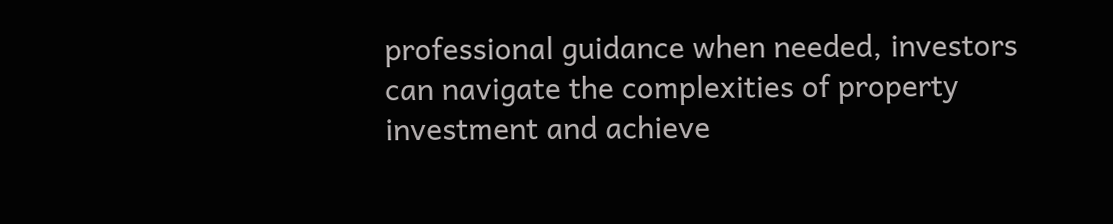professional guidance when needed, investors can navigate the complexities of property investment and achieve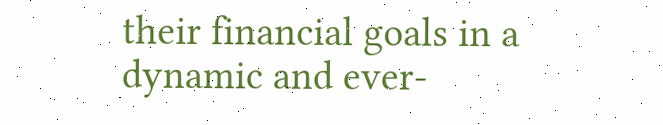their financial goals in a dynamic and ever-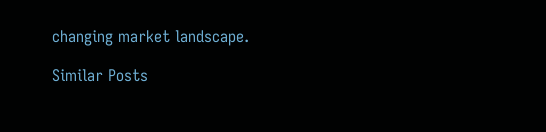changing market landscape.

Similar Posts